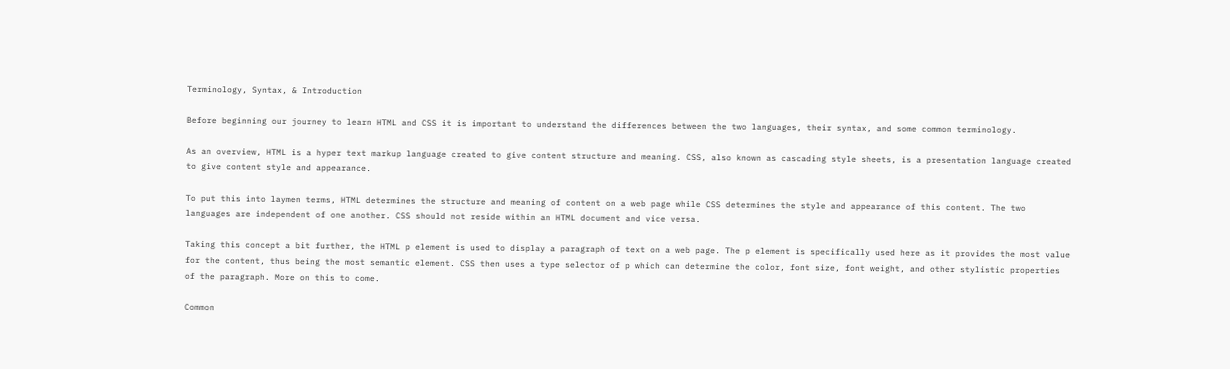Terminology, Syntax, & Introduction

Before beginning our journey to learn HTML and CSS it is important to understand the differences between the two languages, their syntax, and some common terminology.

As an overview, HTML is a hyper text markup language created to give content structure and meaning. CSS, also known as cascading style sheets, is a presentation language created to give content style and appearance.

To put this into laymen terms, HTML determines the structure and meaning of content on a web page while CSS determines the style and appearance of this content. The two languages are independent of one another. CSS should not reside within an HTML document and vice versa.

Taking this concept a bit further, the HTML p element is used to display a paragraph of text on a web page. The p element is specifically used here as it provides the most value for the content, thus being the most semantic element. CSS then uses a type selector of p which can determine the color, font size, font weight, and other stylistic properties of the paragraph. More on this to come.

Common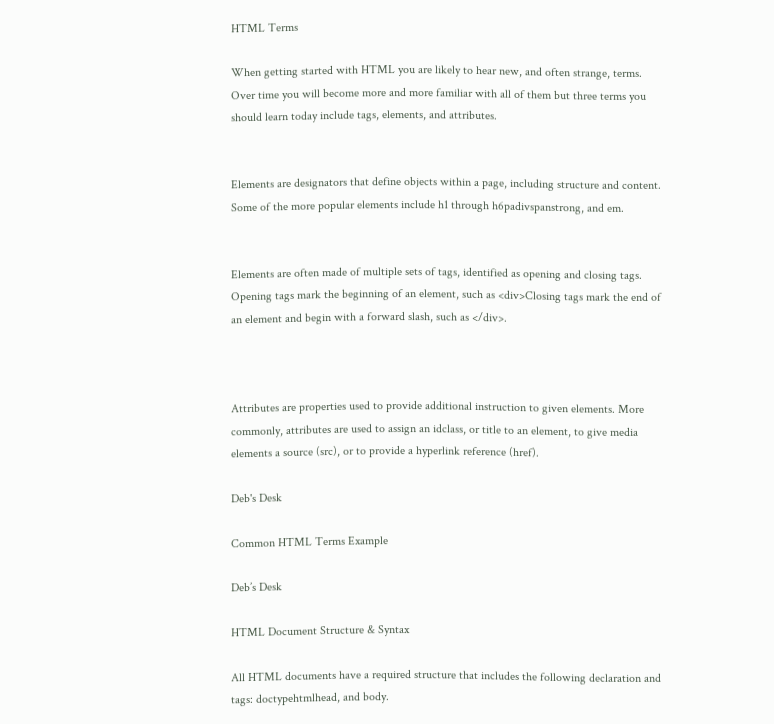HTML Terms

When getting started with HTML you are likely to hear new, and often strange, terms. Over time you will become more and more familiar with all of them but three terms you should learn today include tags, elements, and attributes.


Elements are designators that define objects within a page, including structure and content. Some of the more popular elements include h1 through h6padivspanstrong, and em.


Elements are often made of multiple sets of tags, identified as opening and closing tags. Opening tags mark the beginning of an element, such as <div>Closing tags mark the end of an element and begin with a forward slash, such as </div>.



Attributes are properties used to provide additional instruction to given elements. More commonly, attributes are used to assign an idclass, or title to an element, to give media elements a source (src), or to provide a hyperlink reference (href).

Deb's Desk

Common HTML Terms Example

Deb’s Desk

HTML Document Structure & Syntax

All HTML documents have a required structure that includes the following declaration and tags: doctypehtmlhead, and body.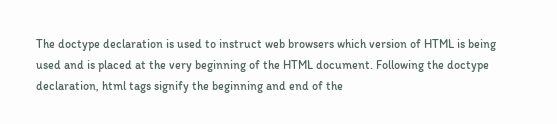The doctype declaration is used to instruct web browsers which version of HTML is being used and is placed at the very beginning of the HTML document. Following the doctype declaration, html tags signify the beginning and end of the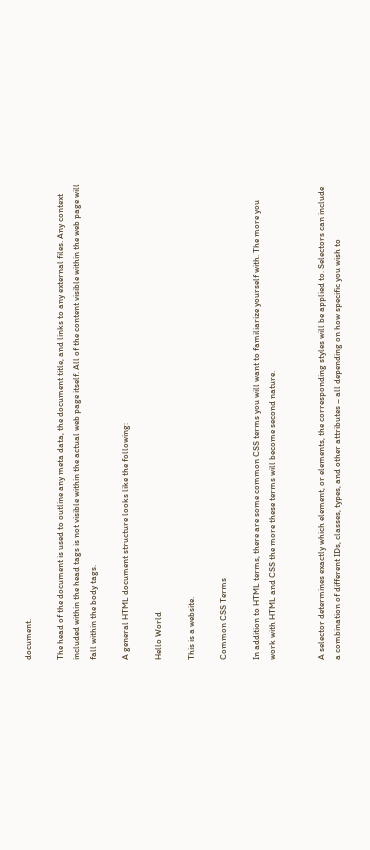document.

The head of the document is used to outline any meta data, the document title, and links to any external files. Any context included within the head tags is not visible within the actual web page itself. All of the content visible within the web page will fall within the body tags.

A general HTML document structure looks like the following:

Hello World

This is a website.

Common CSS Terms

In addition to HTML terms, there are some common CSS terms you will want to familiarize yourself with. The more you work with HTML and CSS the more these terms will become second nature.


A selector determines exactly which element, or elements, the corresponding styles will be applied to. Selectors can include a combination of different IDs, classes, types, and other attributes – all depending on how specific you wish to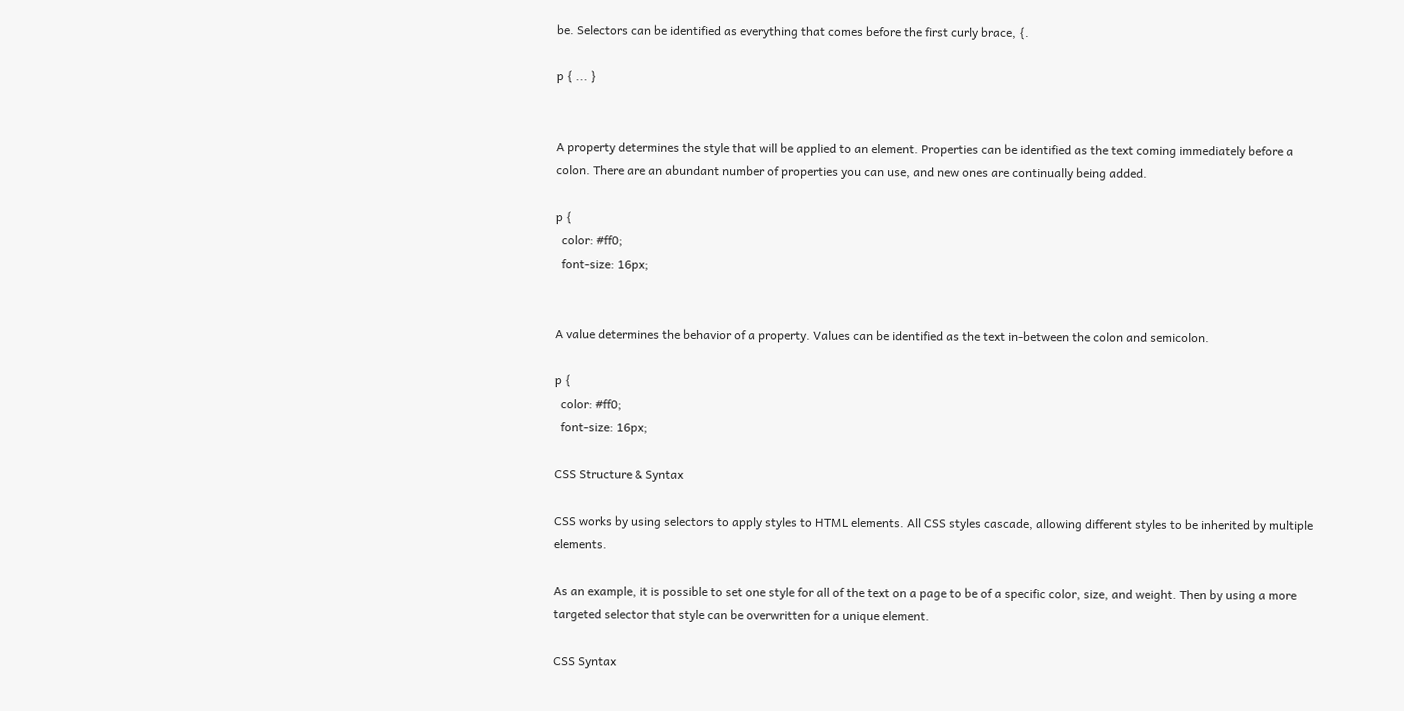be. Selectors can be identified as everything that comes before the first curly brace, {.

p { ... }


A property determines the style that will be applied to an element. Properties can be identified as the text coming immediately before a colon. There are an abundant number of properties you can use, and new ones are continually being added.

p {
  color: #ff0;
  font-size: 16px;


A value determines the behavior of a property. Values can be identified as the text in-between the colon and semicolon.

p {
  color: #ff0;
  font-size: 16px;

CSS Structure & Syntax

CSS works by using selectors to apply styles to HTML elements. All CSS styles cascade, allowing different styles to be inherited by multiple elements.

As an example, it is possible to set one style for all of the text on a page to be of a specific color, size, and weight. Then by using a more targeted selector that style can be overwritten for a unique element.

CSS Syntax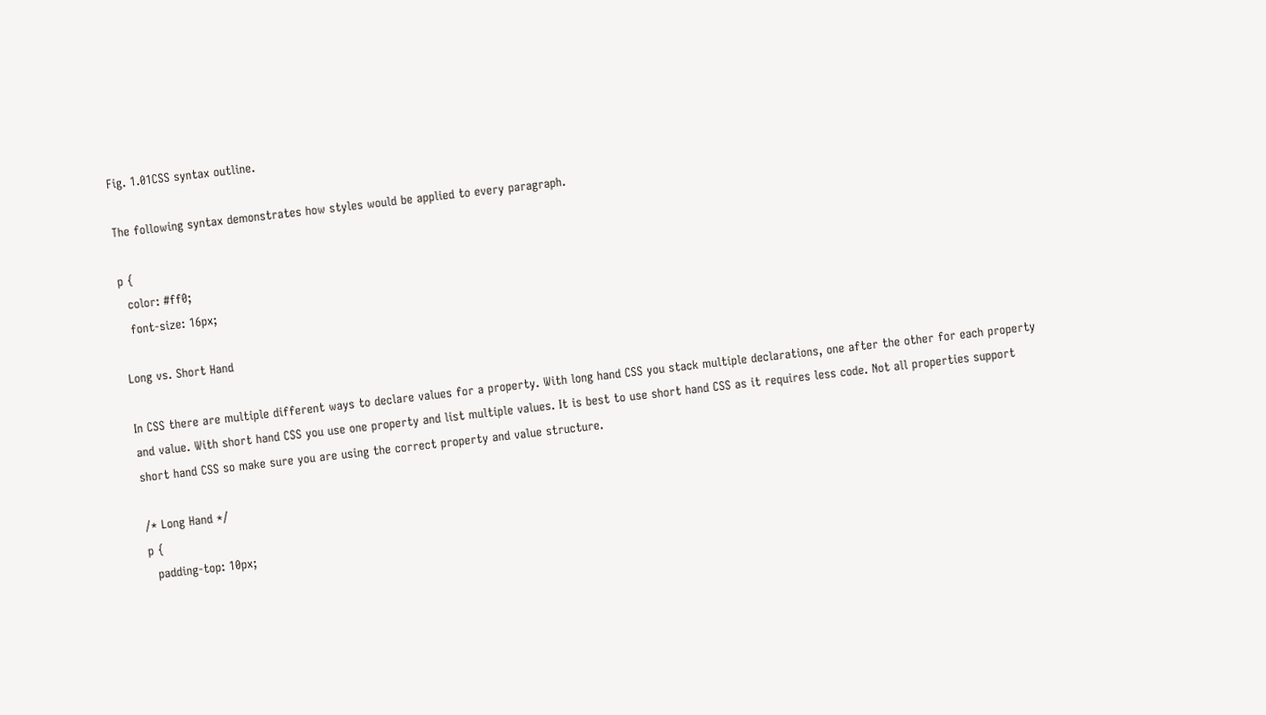Fig. 1.01CSS syntax outline.

The following syntax demonstrates how styles would be applied to every paragraph.

p {
  color: #ff0;
  font-size: 16px;

Long vs. Short Hand

In CSS there are multiple different ways to declare values for a property. With long hand CSS you stack multiple declarations, one after the other for each property and value. With short hand CSS you use one property and list multiple values. It is best to use short hand CSS as it requires less code. Not all properties support short hand CSS so make sure you are using the correct property and value structure.

/* Long Hand */
p {
  padding-top: 10px;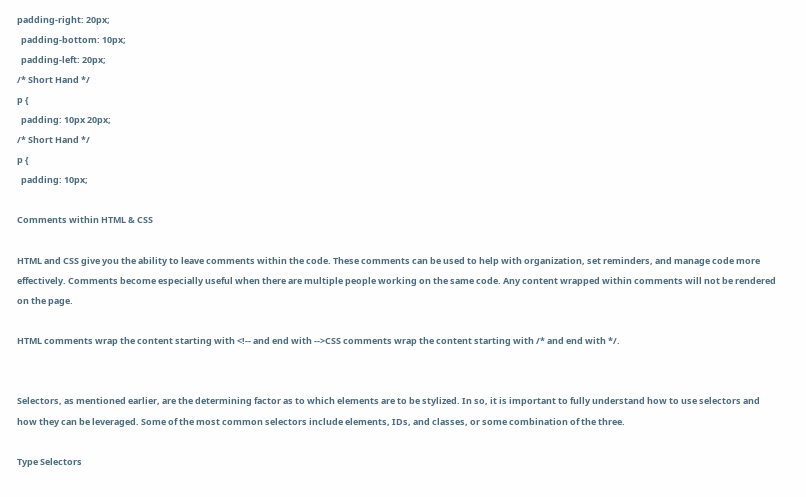padding-right: 20px;
  padding-bottom: 10px;
  padding-left: 20px;
/* Short Hand */
p {
  padding: 10px 20px;
/* Short Hand */
p {
  padding: 10px;

Comments within HTML & CSS

HTML and CSS give you the ability to leave comments within the code. These comments can be used to help with organization, set reminders, and manage code more effectively. Comments become especially useful when there are multiple people working on the same code. Any content wrapped within comments will not be rendered on the page.

HTML comments wrap the content starting with <!-- and end with -->CSS comments wrap the content starting with /* and end with */.


Selectors, as mentioned earlier, are the determining factor as to which elements are to be stylized. In so, it is important to fully understand how to use selectors and how they can be leveraged. Some of the most common selectors include elements, IDs, and classes, or some combination of the three.

Type Selectors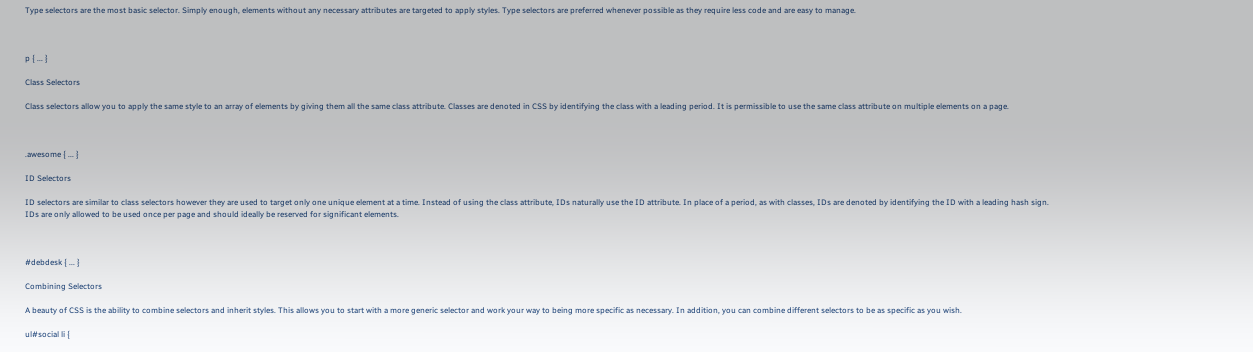Type selectors are the most basic selector. Simply enough, elements without any necessary attributes are targeted to apply styles. Type selectors are preferred whenever possible as they require less code and are easy to manage.



p { ... }

Class Selectors

Class selectors allow you to apply the same style to an array of elements by giving them all the same class attribute. Classes are denoted in CSS by identifying the class with a leading period. It is permissible to use the same class attribute on multiple elements on a page.



.awesome { ... }

ID Selectors

ID selectors are similar to class selectors however they are used to target only one unique element at a time. Instead of using the class attribute, IDs naturally use the ID attribute. In place of a period, as with classes, IDs are denoted by identifying the ID with a leading hash sign. IDs are only allowed to be used once per page and should ideally be reserved for significant elements.



#debdesk { ... }

Combining Selectors

A beauty of CSS is the ability to combine selectors and inherit styles. This allows you to start with a more generic selector and work your way to being more specific as necessary. In addition, you can combine different selectors to be as specific as you wish.

ul#social li {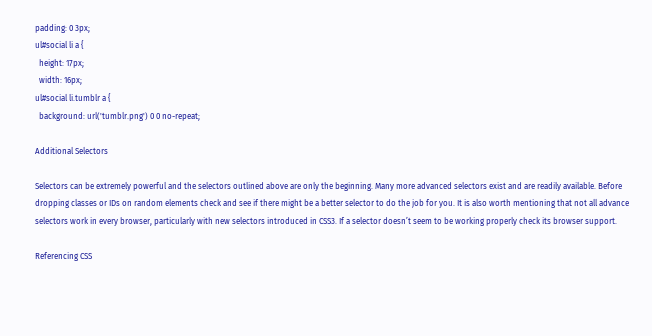padding: 0 3px;
ul#social li a {
  height: 17px;
  width: 16px;
ul#social li.tumblr a {
  background: url('tumblr.png') 0 0 no-repeat;

Additional Selectors

Selectors can be extremely powerful and the selectors outlined above are only the beginning. Many more advanced selectors exist and are readily available. Before dropping classes or IDs on random elements check and see if there might be a better selector to do the job for you. It is also worth mentioning that not all advance selectors work in every browser, particularly with new selectors introduced in CSS3. If a selector doesn’t seem to be working properly check its browser support.

Referencing CSS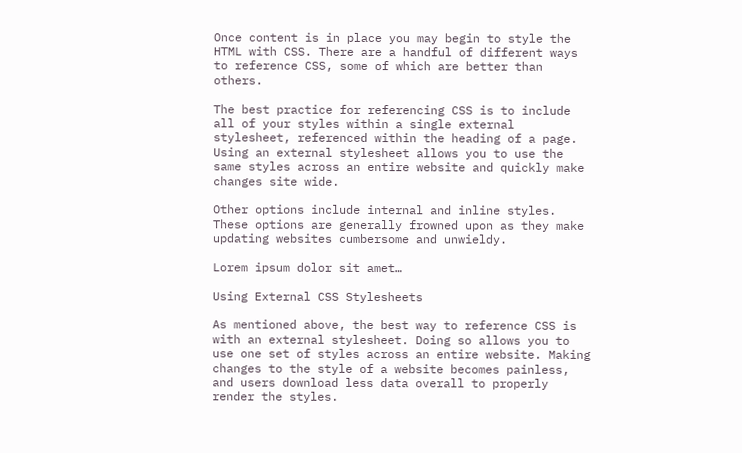Once content is in place you may begin to style the HTML with CSS. There are a handful of different ways to reference CSS, some of which are better than others.

The best practice for referencing CSS is to include all of your styles within a single external stylesheet, referenced within the heading of a page. Using an external stylesheet allows you to use the same styles across an entire website and quickly make changes site wide.

Other options include internal and inline styles. These options are generally frowned upon as they make updating websites cumbersome and unwieldy.

Lorem ipsum dolor sit amet…

Using External CSS Stylesheets

As mentioned above, the best way to reference CSS is with an external stylesheet. Doing so allows you to use one set of styles across an entire website. Making changes to the style of a website becomes painless, and users download less data overall to properly render the styles.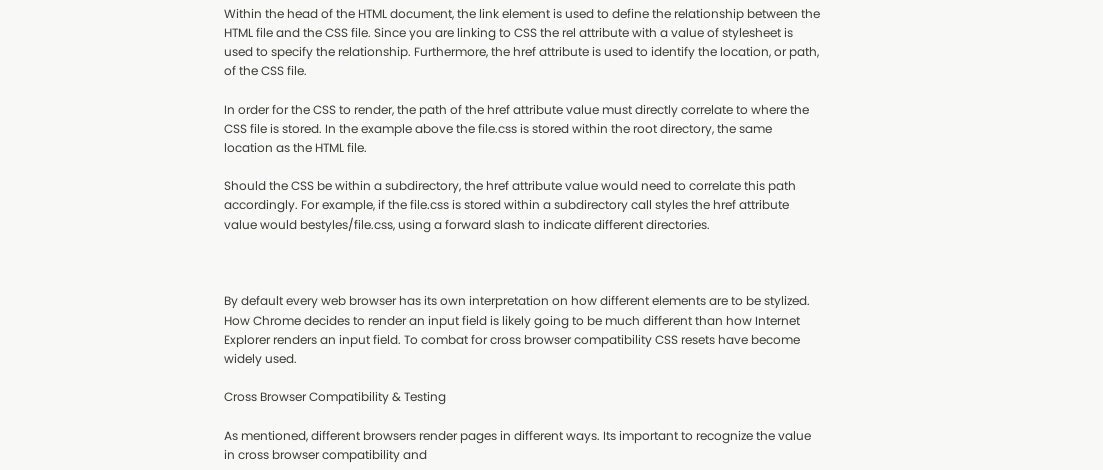Within the head of the HTML document, the link element is used to define the relationship between the HTML file and the CSS file. Since you are linking to CSS the rel attribute with a value of stylesheet is used to specify the relationship. Furthermore, the href attribute is used to identify the location, or path, of the CSS file.

In order for the CSS to render, the path of the href attribute value must directly correlate to where the CSS file is stored. In the example above the file.css is stored within the root directory, the same location as the HTML file.

Should the CSS be within a subdirectory, the href attribute value would need to correlate this path accordingly. For example, if the file.css is stored within a subdirectory call styles the href attribute value would bestyles/file.css, using a forward slash to indicate different directories.



By default every web browser has its own interpretation on how different elements are to be stylized. How Chrome decides to render an input field is likely going to be much different than how Internet Explorer renders an input field. To combat for cross browser compatibility CSS resets have become widely used.

Cross Browser Compatibility & Testing

As mentioned, different browsers render pages in different ways. Its important to recognize the value in cross browser compatibility and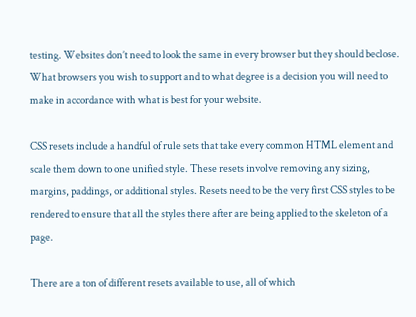testing. Websites don’t need to look the same in every browser but they should beclose. What browsers you wish to support and to what degree is a decision you will need to make in accordance with what is best for your website.

CSS resets include a handful of rule sets that take every common HTML element and scale them down to one unified style. These resets involve removing any sizing, margins, paddings, or additional styles. Resets need to be the very first CSS styles to be rendered to ensure that all the styles there after are being applied to the skeleton of a page.

There are a ton of different resets available to use, all of which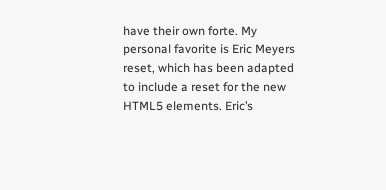have their own forte. My personal favorite is Eric Meyers reset, which has been adapted to include a reset for the new HTML5 elements. Eric’s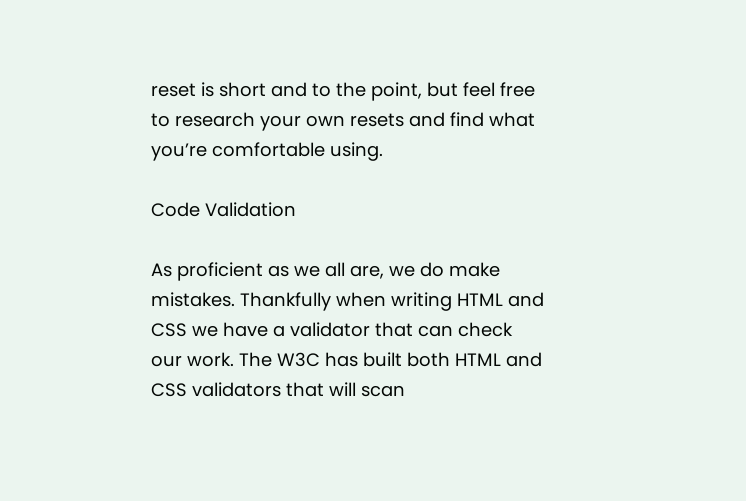reset is short and to the point, but feel free to research your own resets and find what you’re comfortable using.

Code Validation

As proficient as we all are, we do make mistakes. Thankfully when writing HTML and CSS we have a validator that can check our work. The W3C has built both HTML and CSS validators that will scan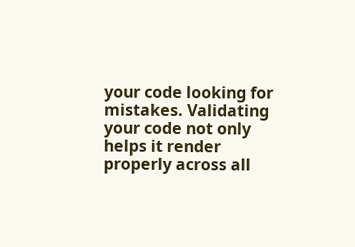your code looking for mistakes. Validating your code not only helps it render properly across all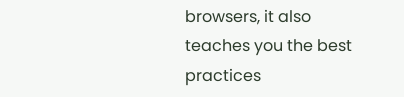browsers, it also teaches you the best practices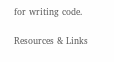for writing code.

Resources & Links